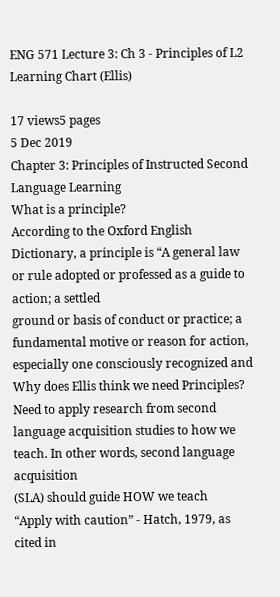ENG 571 Lecture 3: Ch 3 - Principles of L2 Learning Chart (Ellis)

17 views5 pages
5 Dec 2019
Chapter 3: Principles of Instructed Second Language Learning
What is a principle?
According to the Oxford English Dictionary, a principle is “A general law or rule adopted or professed as a guide to action; a settled
ground or basis of conduct or practice; a fundamental motive or reason for action, especially one consciously recognized and
Why does Ellis think we need Principles?
Need to apply research from second language acquisition studies to how we teach. In other words, second language acquisition
(SLA) should guide HOW we teach
“Apply with caution” - Hatch, 1979, as cited in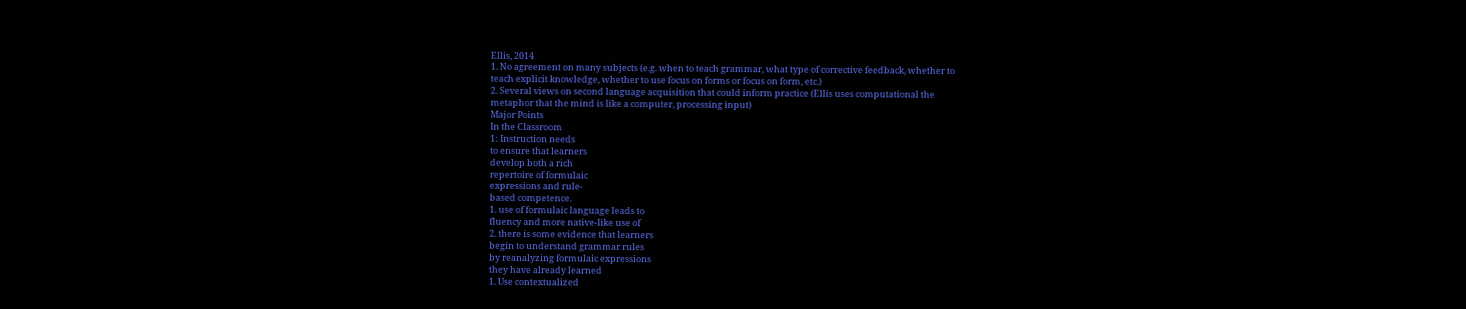Ellis, 2014
1. No agreement on many subjects (e.g. when to teach grammar, what type of corrective feedback, whether to
teach explicit knowledge, whether to use focus on forms or focus on form, etc.)
2. Several views on second language acquisition that could inform practice (Ellis uses computational the
metaphor that the mind is like a computer, processing input)
Major Points
In the Classroom
1: Instruction needs
to ensure that learners
develop both a rich
repertoire of formulaic
expressions and rule-
based competence.
1. use of formulaic language leads to
fluency and more native-like use of
2. there is some evidence that learners
begin to understand grammar rules
by reanalyzing formulaic expressions
they have already learned
1. Use contextualized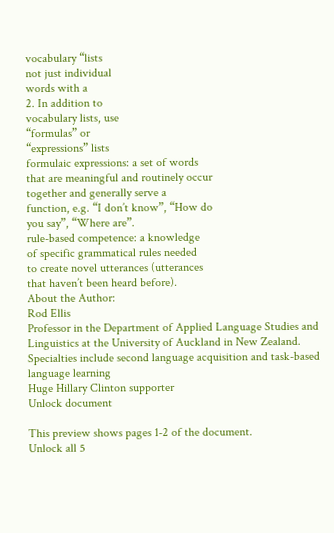vocabulary “lists
not just individual
words with a
2. In addition to
vocabulary lists, use
“formulas” or
“expressions” lists
formulaic expressions: a set of words
that are meaningful and routinely occur
together and generally serve a
function, e.g. “I don’t know”, “How do
you say”, “Where are”.
rule-based competence: a knowledge
of specific grammatical rules needed
to create novel utterances (utterances
that haven’t been heard before).
About the Author:
Rod Ellis
Professor in the Department of Applied Language Studies and
Linguistics at the University of Auckland in New Zealand.
Specialties include second language acquisition and task-based
language learning
Huge Hillary Clinton supporter
Unlock document

This preview shows pages 1-2 of the document.
Unlock all 5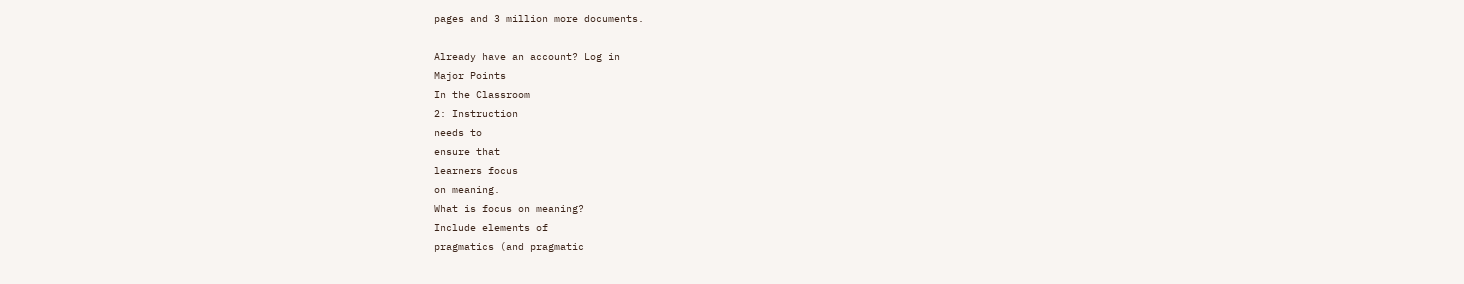pages and 3 million more documents.

Already have an account? Log in
Major Points
In the Classroom
2: Instruction
needs to
ensure that
learners focus
on meaning.
What is focus on meaning?
Include elements of
pragmatics (and pragmatic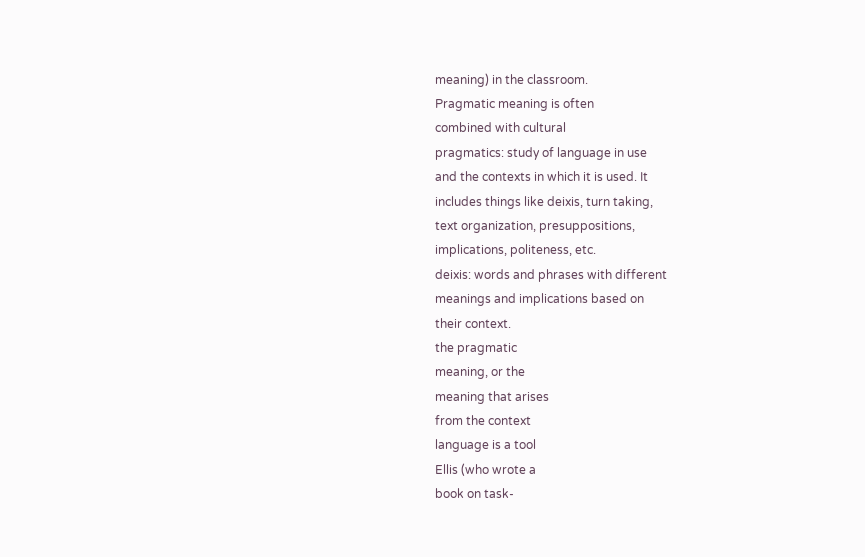meaning) in the classroom.
Pragmatic meaning is often
combined with cultural
pragmatics: study of language in use
and the contexts in which it is used. It
includes things like deixis, turn taking,
text organization, presuppositions,
implications, politeness, etc.
deixis: words and phrases with different
meanings and implications based on
their context.
the pragmatic
meaning, or the
meaning that arises
from the context
language is a tool
Ellis (who wrote a
book on task-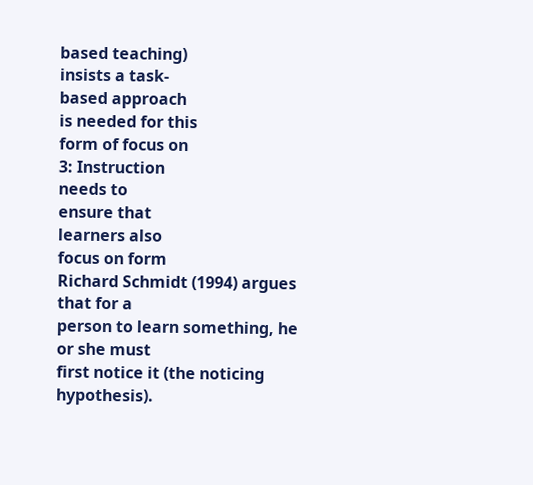based teaching)
insists a task-
based approach
is needed for this
form of focus on
3: Instruction
needs to
ensure that
learners also
focus on form
Richard Schmidt (1994) argues that for a
person to learn something, he or she must
first notice it (the noticing hypothesis).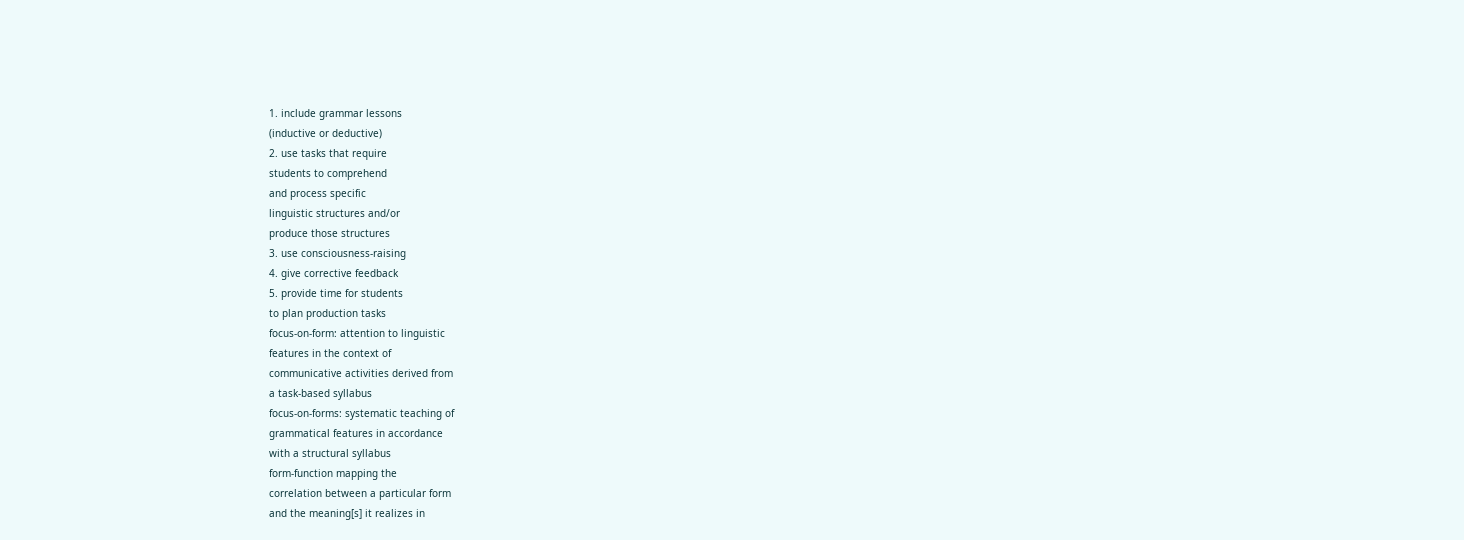1. include grammar lessons
(inductive or deductive)
2. use tasks that require
students to comprehend
and process specific
linguistic structures and/or
produce those structures
3. use consciousness-raising
4. give corrective feedback
5. provide time for students
to plan production tasks
focus-on-form: attention to linguistic
features in the context of
communicative activities derived from
a task-based syllabus
focus-on-forms: systematic teaching of
grammatical features in accordance
with a structural syllabus
form-function mapping the
correlation between a particular form
and the meaning[s] it realizes in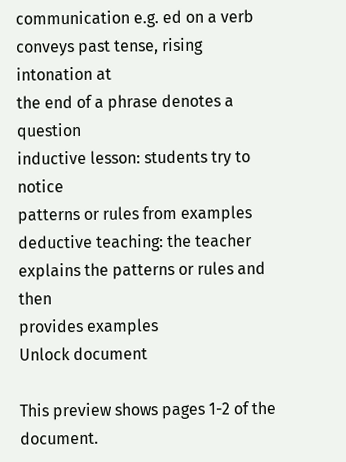communication e.g. ed on a verb
conveys past tense, rising intonation at
the end of a phrase denotes a question
inductive lesson: students try to notice
patterns or rules from examples
deductive teaching: the teacher
explains the patterns or rules and then
provides examples
Unlock document

This preview shows pages 1-2 of the document.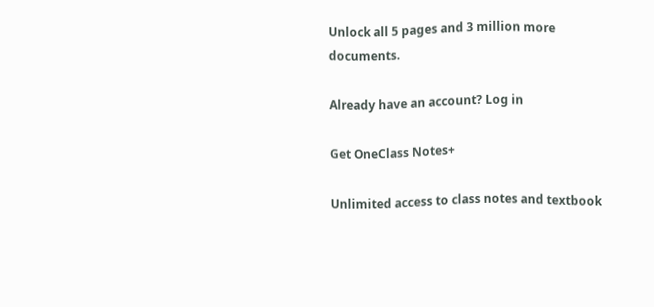Unlock all 5 pages and 3 million more documents.

Already have an account? Log in

Get OneClass Notes+

Unlimited access to class notes and textbook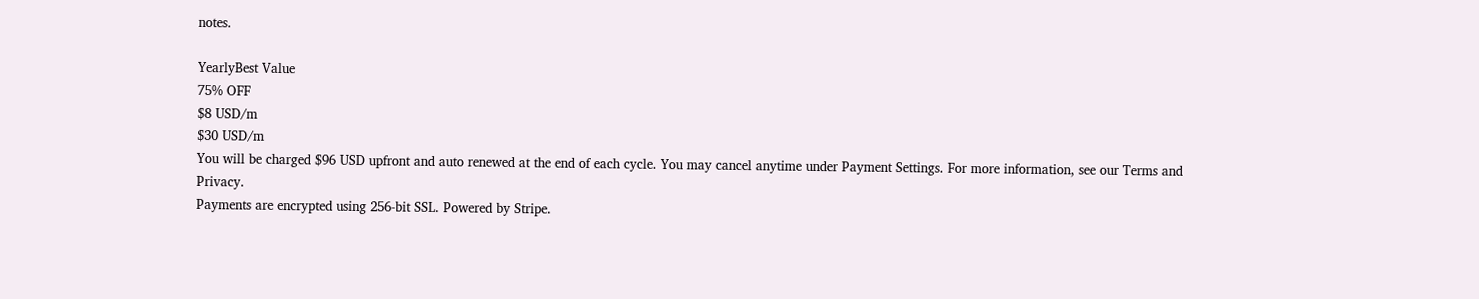notes.

YearlyBest Value
75% OFF
$8 USD/m
$30 USD/m
You will be charged $96 USD upfront and auto renewed at the end of each cycle. You may cancel anytime under Payment Settings. For more information, see our Terms and Privacy.
Payments are encrypted using 256-bit SSL. Powered by Stripe.